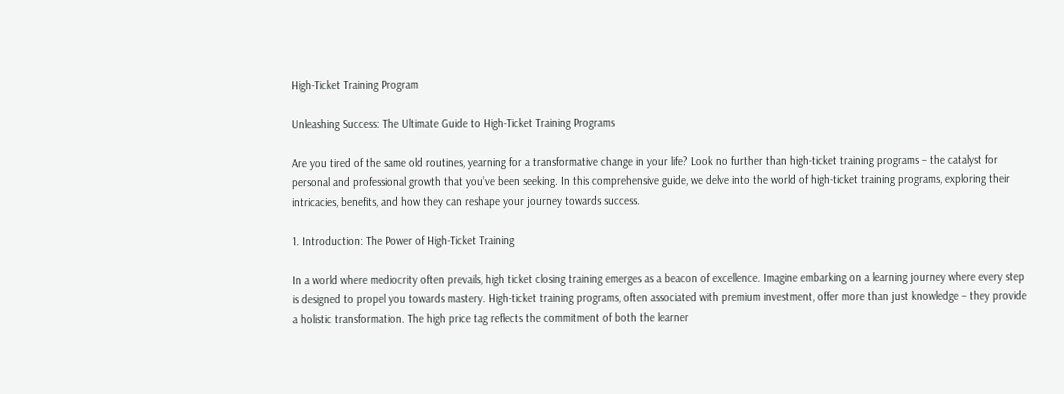High-Ticket Training Program

Unleashing Success: The Ultimate Guide to High-Ticket Training Programs

Are you tired of the same old routines, yearning for a transformative change in your life? Look no further than high-ticket training programs – the catalyst for personal and professional growth that you’ve been seeking. In this comprehensive guide, we delve into the world of high-ticket training programs, exploring their intricacies, benefits, and how they can reshape your journey towards success.

1. Introduction: The Power of High-Ticket Training

In a world where mediocrity often prevails, high ticket closing training emerges as a beacon of excellence. Imagine embarking on a learning journey where every step is designed to propel you towards mastery. High-ticket training programs, often associated with premium investment, offer more than just knowledge – they provide a holistic transformation. The high price tag reflects the commitment of both the learner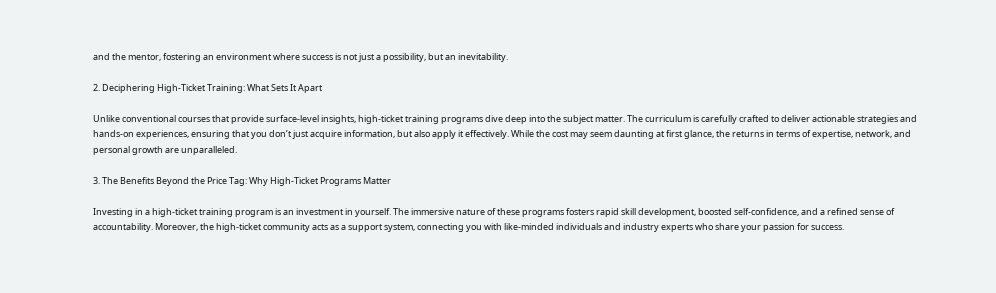and the mentor, fostering an environment where success is not just a possibility, but an inevitability.

2. Deciphering High-Ticket Training: What Sets It Apart

Unlike conventional courses that provide surface-level insights, high-ticket training programs dive deep into the subject matter. The curriculum is carefully crafted to deliver actionable strategies and hands-on experiences, ensuring that you don’t just acquire information, but also apply it effectively. While the cost may seem daunting at first glance, the returns in terms of expertise, network, and personal growth are unparalleled.

3. The Benefits Beyond the Price Tag: Why High-Ticket Programs Matter

Investing in a high-ticket training program is an investment in yourself. The immersive nature of these programs fosters rapid skill development, boosted self-confidence, and a refined sense of accountability. Moreover, the high-ticket community acts as a support system, connecting you with like-minded individuals and industry experts who share your passion for success.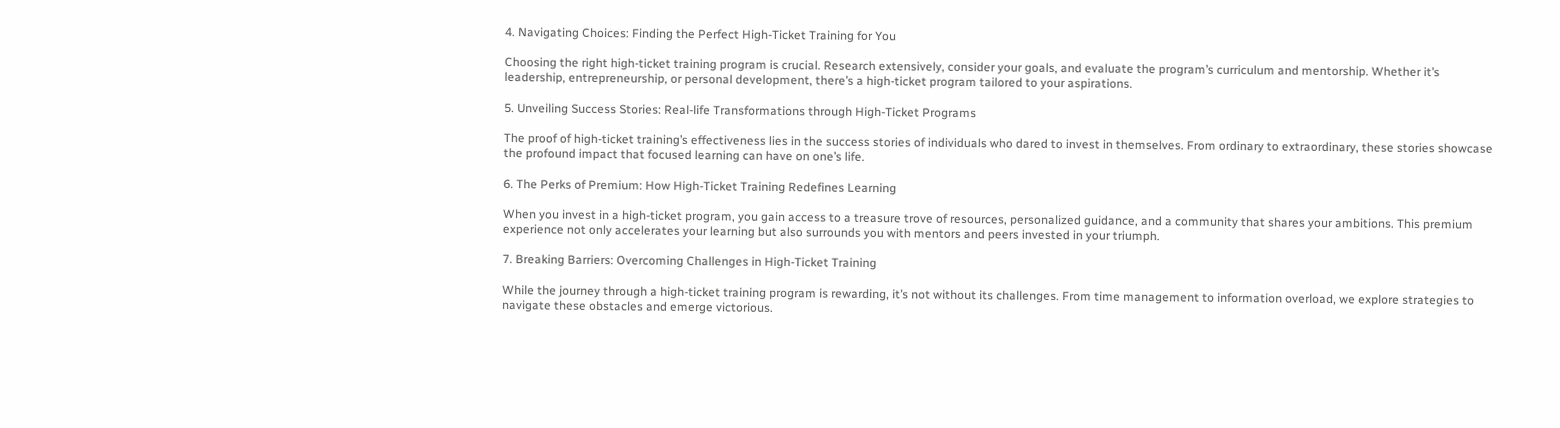4. Navigating Choices: Finding the Perfect High-Ticket Training for You

Choosing the right high-ticket training program is crucial. Research extensively, consider your goals, and evaluate the program’s curriculum and mentorship. Whether it’s leadership, entrepreneurship, or personal development, there’s a high-ticket program tailored to your aspirations.

5. Unveiling Success Stories: Real-life Transformations through High-Ticket Programs

The proof of high-ticket training’s effectiveness lies in the success stories of individuals who dared to invest in themselves. From ordinary to extraordinary, these stories showcase the profound impact that focused learning can have on one’s life.

6. The Perks of Premium: How High-Ticket Training Redefines Learning

When you invest in a high-ticket program, you gain access to a treasure trove of resources, personalized guidance, and a community that shares your ambitions. This premium experience not only accelerates your learning but also surrounds you with mentors and peers invested in your triumph.

7. Breaking Barriers: Overcoming Challenges in High-Ticket Training

While the journey through a high-ticket training program is rewarding, it’s not without its challenges. From time management to information overload, we explore strategies to navigate these obstacles and emerge victorious.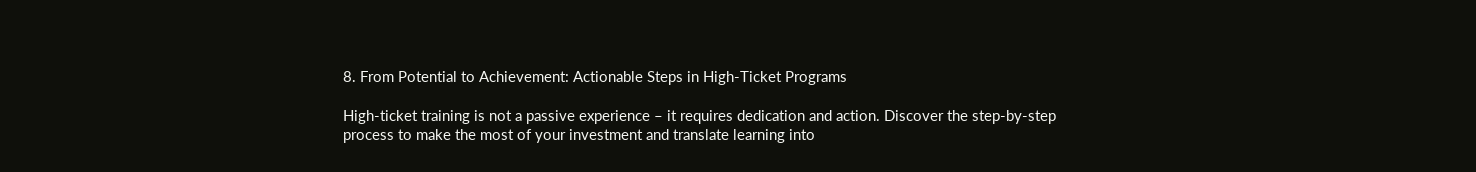8. From Potential to Achievement: Actionable Steps in High-Ticket Programs

High-ticket training is not a passive experience – it requires dedication and action. Discover the step-by-step process to make the most of your investment and translate learning into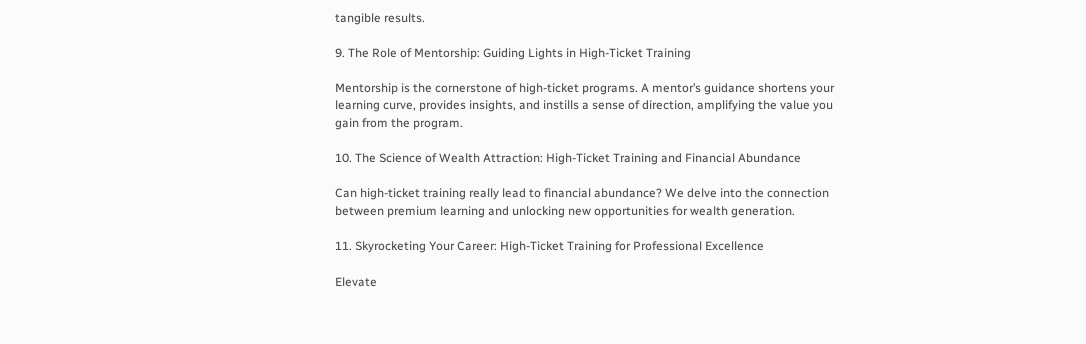tangible results.

9. The Role of Mentorship: Guiding Lights in High-Ticket Training

Mentorship is the cornerstone of high-ticket programs. A mentor’s guidance shortens your learning curve, provides insights, and instills a sense of direction, amplifying the value you gain from the program.

10. The Science of Wealth Attraction: High-Ticket Training and Financial Abundance

Can high-ticket training really lead to financial abundance? We delve into the connection between premium learning and unlocking new opportunities for wealth generation.

11. Skyrocketing Your Career: High-Ticket Training for Professional Excellence

Elevate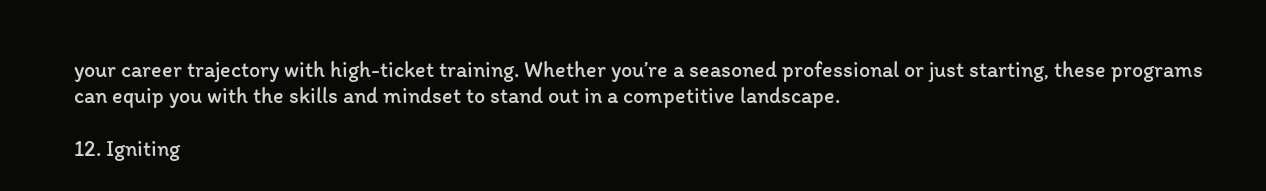your career trajectory with high-ticket training. Whether you’re a seasoned professional or just starting, these programs can equip you with the skills and mindset to stand out in a competitive landscape.

12. Igniting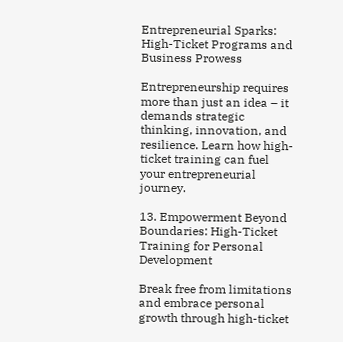Entrepreneurial Sparks: High-Ticket Programs and Business Prowess

Entrepreneurship requires more than just an idea – it demands strategic thinking, innovation, and resilience. Learn how high-ticket training can fuel your entrepreneurial journey.

13. Empowerment Beyond Boundaries: High-Ticket Training for Personal Development

Break free from limitations and embrace personal growth through high-ticket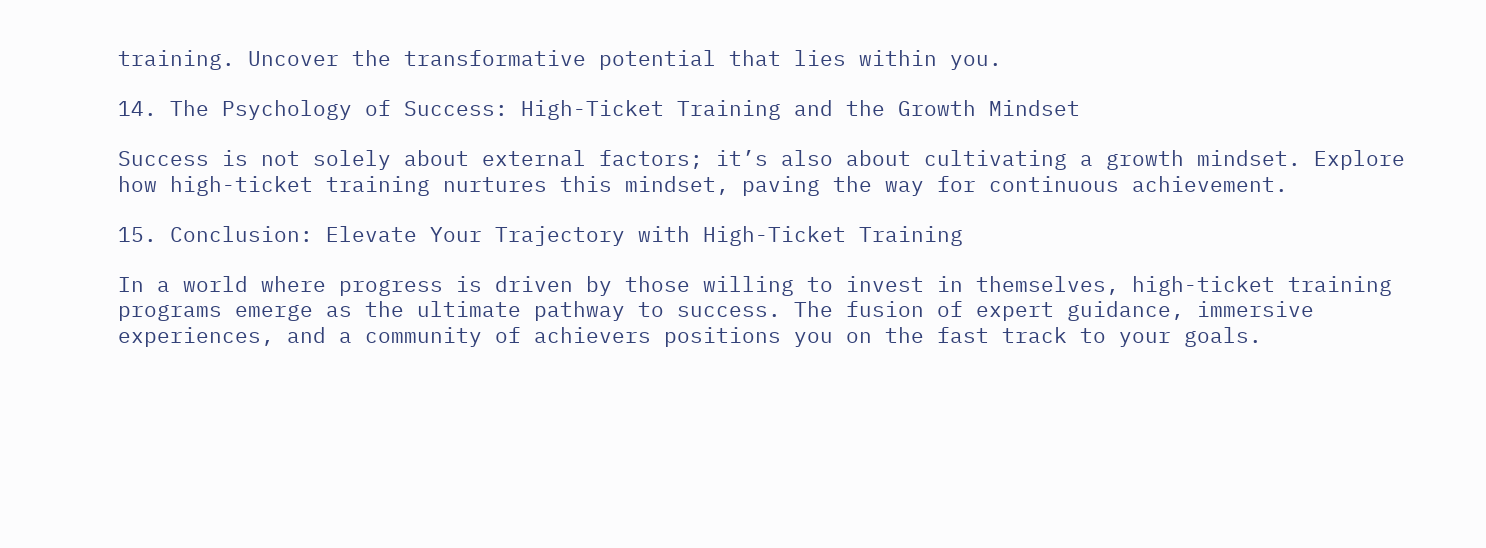training. Uncover the transformative potential that lies within you.

14. The Psychology of Success: High-Ticket Training and the Growth Mindset

Success is not solely about external factors; it’s also about cultivating a growth mindset. Explore how high-ticket training nurtures this mindset, paving the way for continuous achievement.

15. Conclusion: Elevate Your Trajectory with High-Ticket Training

In a world where progress is driven by those willing to invest in themselves, high-ticket training programs emerge as the ultimate pathway to success. The fusion of expert guidance, immersive experiences, and a community of achievers positions you on the fast track to your goals.